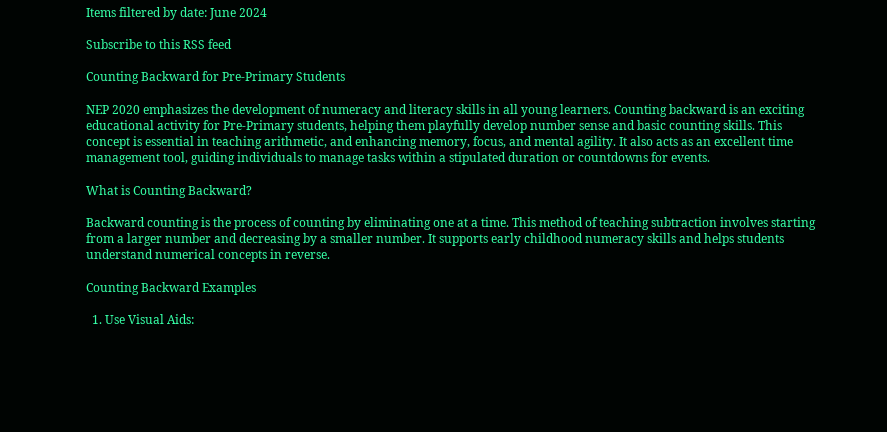Items filtered by date: June 2024

Subscribe to this RSS feed

Counting Backward for Pre-Primary Students

NEP 2020 emphasizes the development of numeracy and literacy skills in all young learners. Counting backward is an exciting educational activity for Pre-Primary students, helping them playfully develop number sense and basic counting skills. This concept is essential in teaching arithmetic, and enhancing memory, focus, and mental agility. It also acts as an excellent time management tool, guiding individuals to manage tasks within a stipulated duration or countdowns for events.

What is Counting Backward?

Backward counting is the process of counting by eliminating one at a time. This method of teaching subtraction involves starting from a larger number and decreasing by a smaller number. It supports early childhood numeracy skills and helps students understand numerical concepts in reverse.

Counting Backward Examples

  1. Use Visual Aids: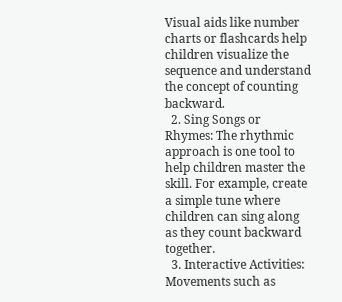Visual aids like number charts or flashcards help children visualize the sequence and understand the concept of counting backward.
  2. Sing Songs or Rhymes: The rhythmic approach is one tool to help children master the skill. For example, create a simple tune where children can sing along as they count backward together.
  3. Interactive Activities: Movements such as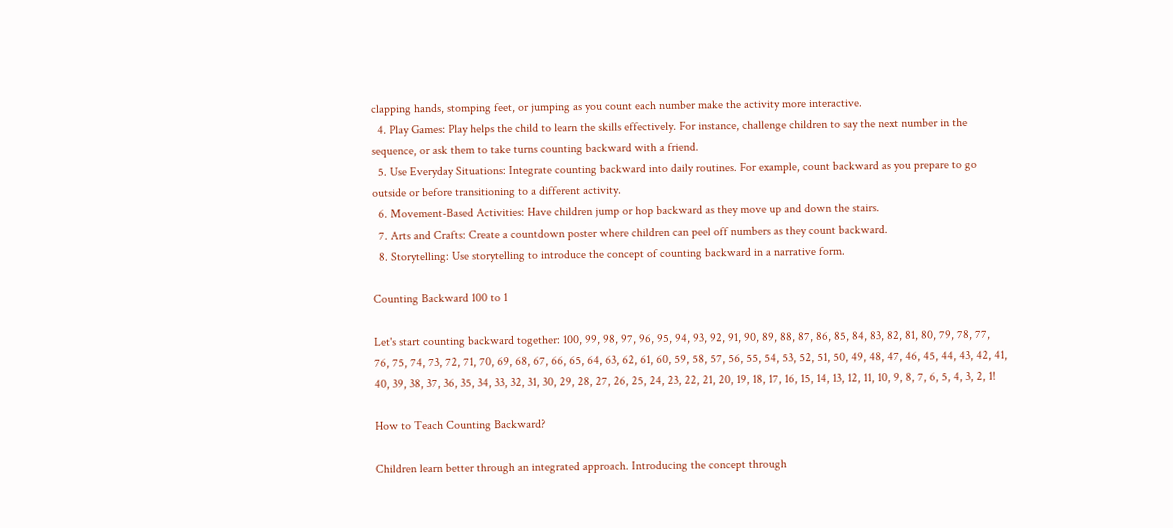clapping hands, stomping feet, or jumping as you count each number make the activity more interactive.
  4. Play Games: Play helps the child to learn the skills effectively. For instance, challenge children to say the next number in the sequence, or ask them to take turns counting backward with a friend.
  5. Use Everyday Situations: Integrate counting backward into daily routines. For example, count backward as you prepare to go outside or before transitioning to a different activity.
  6. Movement-Based Activities: Have children jump or hop backward as they move up and down the stairs.
  7. Arts and Crafts: Create a countdown poster where children can peel off numbers as they count backward.
  8. Storytelling: Use storytelling to introduce the concept of counting backward in a narrative form.

Counting Backward 100 to 1

Let's start counting backward together: 100, 99, 98, 97, 96, 95, 94, 93, 92, 91, 90, 89, 88, 87, 86, 85, 84, 83, 82, 81, 80, 79, 78, 77, 76, 75, 74, 73, 72, 71, 70, 69, 68, 67, 66, 65, 64, 63, 62, 61, 60, 59, 58, 57, 56, 55, 54, 53, 52, 51, 50, 49, 48, 47, 46, 45, 44, 43, 42, 41, 40, 39, 38, 37, 36, 35, 34, 33, 32, 31, 30, 29, 28, 27, 26, 25, 24, 23, 22, 21, 20, 19, 18, 17, 16, 15, 14, 13, 12, 11, 10, 9, 8, 7, 6, 5, 4, 3, 2, 1!

How to Teach Counting Backward?

Children learn better through an integrated approach. Introducing the concept through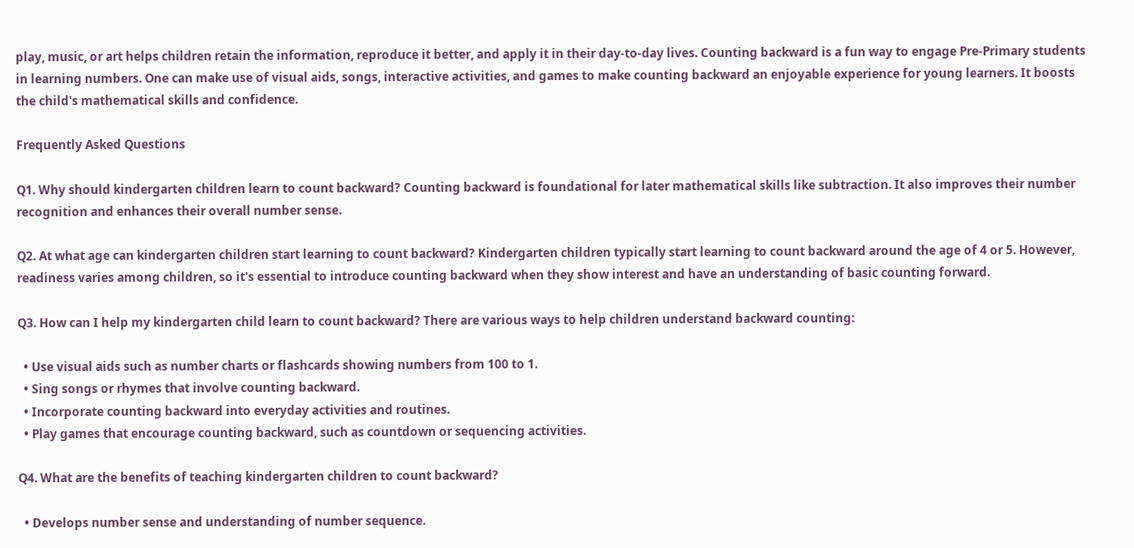play, music, or art helps children retain the information, reproduce it better, and apply it in their day-to-day lives. Counting backward is a fun way to engage Pre-Primary students in learning numbers. One can make use of visual aids, songs, interactive activities, and games to make counting backward an enjoyable experience for young learners. It boosts the child's mathematical skills and confidence.

Frequently Asked Questions

Q1. Why should kindergarten children learn to count backward? Counting backward is foundational for later mathematical skills like subtraction. It also improves their number recognition and enhances their overall number sense.

Q2. At what age can kindergarten children start learning to count backward? Kindergarten children typically start learning to count backward around the age of 4 or 5. However, readiness varies among children, so it's essential to introduce counting backward when they show interest and have an understanding of basic counting forward.

Q3. How can I help my kindergarten child learn to count backward? There are various ways to help children understand backward counting:

  • Use visual aids such as number charts or flashcards showing numbers from 100 to 1.
  • Sing songs or rhymes that involve counting backward.
  • Incorporate counting backward into everyday activities and routines.
  • Play games that encourage counting backward, such as countdown or sequencing activities.

Q4. What are the benefits of teaching kindergarten children to count backward?

  • Develops number sense and understanding of number sequence.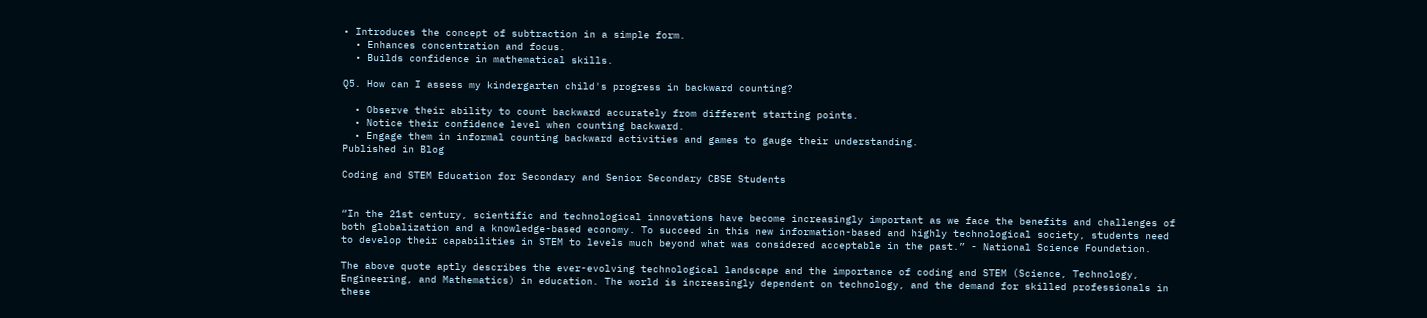• Introduces the concept of subtraction in a simple form.
  • Enhances concentration and focus.
  • Builds confidence in mathematical skills.

Q5. How can I assess my kindergarten child's progress in backward counting?

  • Observe their ability to count backward accurately from different starting points.
  • Notice their confidence level when counting backward.
  • Engage them in informal counting backward activities and games to gauge their understanding.
Published in Blog

Coding and STEM Education for Secondary and Senior Secondary CBSE Students


“In the 21st century, scientific and technological innovations have become increasingly important as we face the benefits and challenges of both globalization and a knowledge-based economy. To succeed in this new information-based and highly technological society, students need to develop their capabilities in STEM to levels much beyond what was considered acceptable in the past.” - National Science Foundation.

The above quote aptly describes the ever-evolving technological landscape and the importance of coding and STEM (Science, Technology, Engineering, and Mathematics) in education. The world is increasingly dependent on technology, and the demand for skilled professionals in these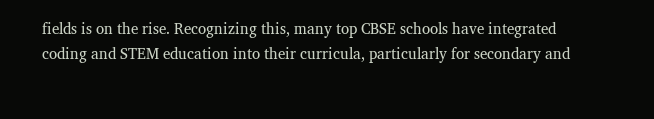fields is on the rise. Recognizing this, many top CBSE schools have integrated coding and STEM education into their curricula, particularly for secondary and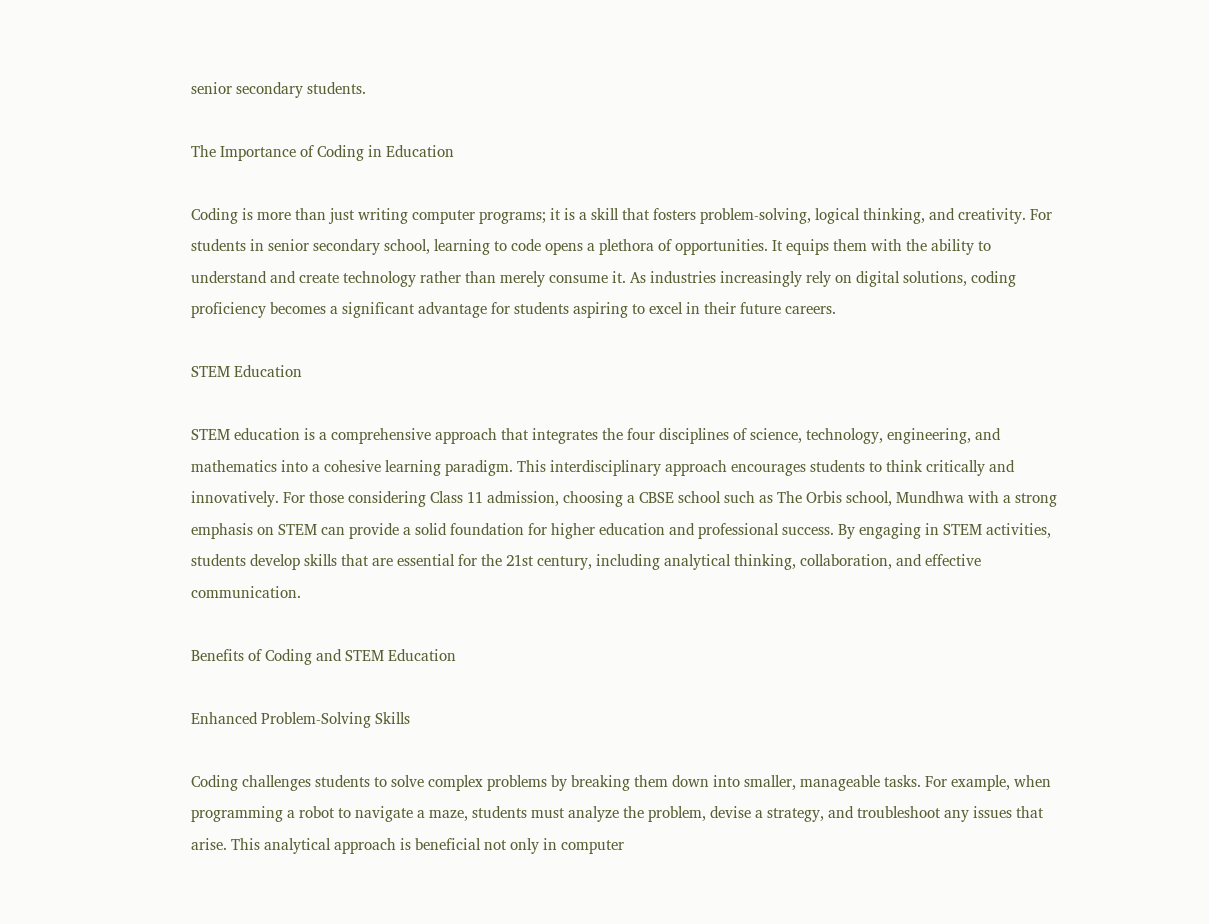senior secondary students.

The Importance of Coding in Education

Coding is more than just writing computer programs; it is a skill that fosters problem-solving, logical thinking, and creativity. For students in senior secondary school, learning to code opens a plethora of opportunities. It equips them with the ability to understand and create technology rather than merely consume it. As industries increasingly rely on digital solutions, coding proficiency becomes a significant advantage for students aspiring to excel in their future careers.

STEM Education

STEM education is a comprehensive approach that integrates the four disciplines of science, technology, engineering, and mathematics into a cohesive learning paradigm. This interdisciplinary approach encourages students to think critically and innovatively. For those considering Class 11 admission, choosing a CBSE school such as The Orbis school, Mundhwa with a strong emphasis on STEM can provide a solid foundation for higher education and professional success. By engaging in STEM activities, students develop skills that are essential for the 21st century, including analytical thinking, collaboration, and effective communication.

Benefits of Coding and STEM Education

Enhanced Problem-Solving Skills

Coding challenges students to solve complex problems by breaking them down into smaller, manageable tasks. For example, when programming a robot to navigate a maze, students must analyze the problem, devise a strategy, and troubleshoot any issues that arise. This analytical approach is beneficial not only in computer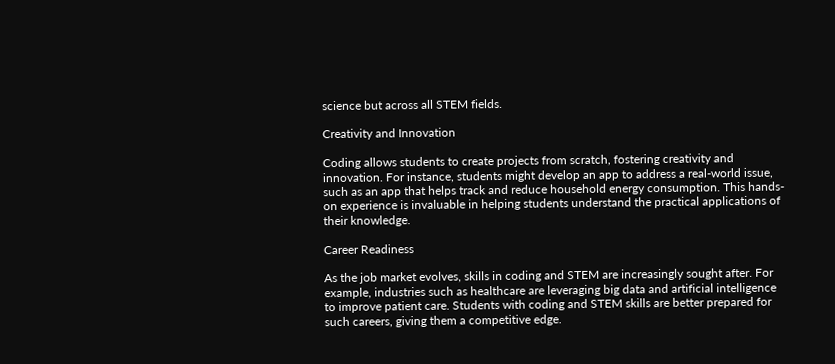science but across all STEM fields.

Creativity and Innovation

Coding allows students to create projects from scratch, fostering creativity and innovation. For instance, students might develop an app to address a real-world issue, such as an app that helps track and reduce household energy consumption. This hands-on experience is invaluable in helping students understand the practical applications of their knowledge.

Career Readiness

As the job market evolves, skills in coding and STEM are increasingly sought after. For example, industries such as healthcare are leveraging big data and artificial intelligence to improve patient care. Students with coding and STEM skills are better prepared for such careers, giving them a competitive edge.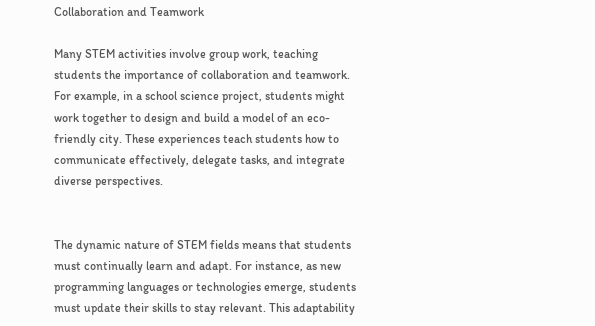Collaboration and Teamwork

Many STEM activities involve group work, teaching students the importance of collaboration and teamwork. For example, in a school science project, students might work together to design and build a model of an eco-friendly city. These experiences teach students how to communicate effectively, delegate tasks, and integrate diverse perspectives.


The dynamic nature of STEM fields means that students must continually learn and adapt. For instance, as new programming languages or technologies emerge, students must update their skills to stay relevant. This adaptability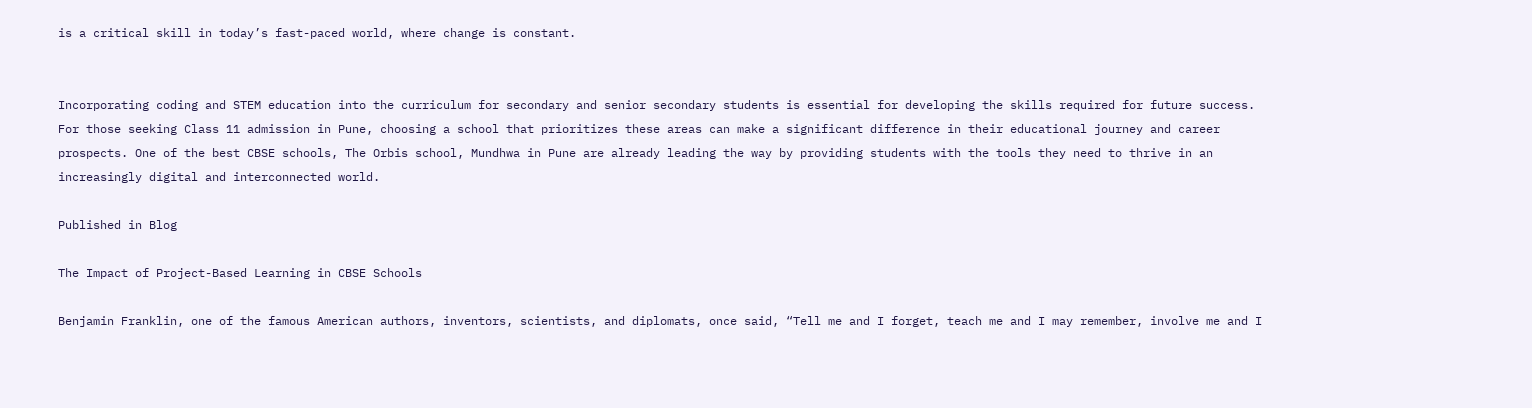is a critical skill in today’s fast-paced world, where change is constant.


Incorporating coding and STEM education into the curriculum for secondary and senior secondary students is essential for developing the skills required for future success. For those seeking Class 11 admission in Pune, choosing a school that prioritizes these areas can make a significant difference in their educational journey and career prospects. One of the best CBSE schools, The Orbis school, Mundhwa in Pune are already leading the way by providing students with the tools they need to thrive in an increasingly digital and interconnected world.

Published in Blog

The Impact of Project-Based Learning in CBSE Schools

Benjamin Franklin, one of the famous American authors, inventors, scientists, and diplomats, once said, “Tell me and I forget, teach me and I may remember, involve me and I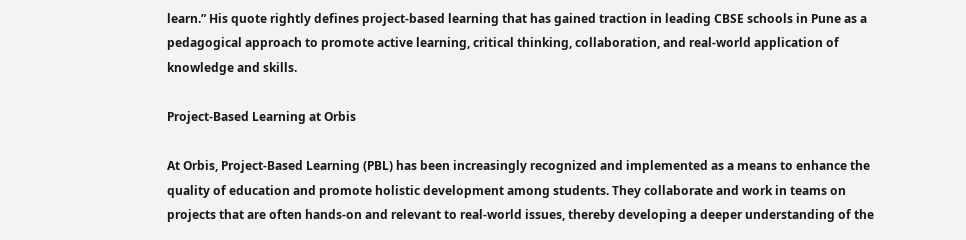learn.” His quote rightly defines project-based learning that has gained traction in leading CBSE schools in Pune as a pedagogical approach to promote active learning, critical thinking, collaboration, and real-world application of knowledge and skills.

Project-Based Learning at Orbis

At Orbis, Project-Based Learning (PBL) has been increasingly recognized and implemented as a means to enhance the quality of education and promote holistic development among students. They collaborate and work in teams on projects that are often hands-on and relevant to real-world issues, thereby developing a deeper understanding of the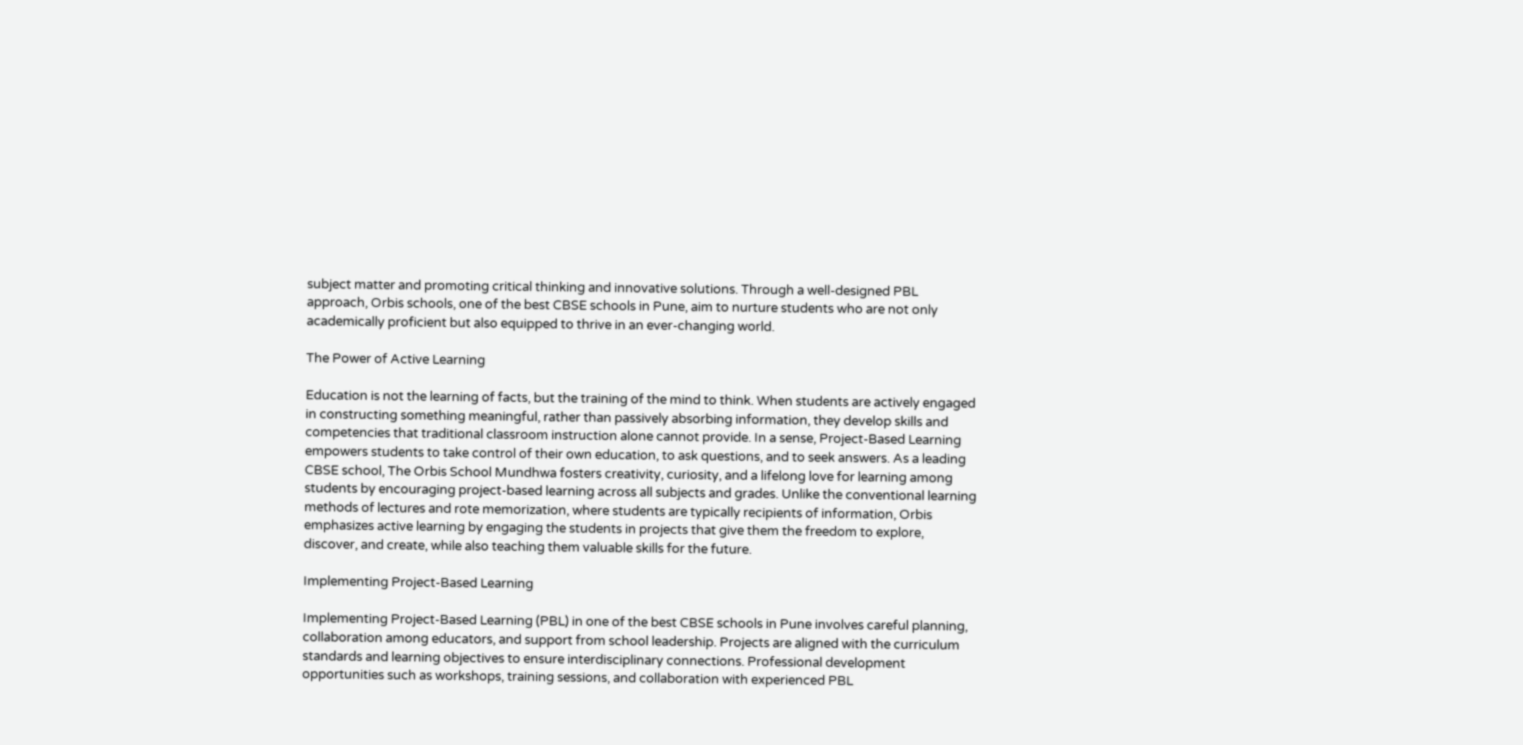subject matter and promoting critical thinking and innovative solutions. Through a well-designed PBL approach, Orbis schools, one of the best CBSE schools in Pune, aim to nurture students who are not only academically proficient but also equipped to thrive in an ever-changing world.

The Power of Active Learning

Education is not the learning of facts, but the training of the mind to think. When students are actively engaged in constructing something meaningful, rather than passively absorbing information, they develop skills and competencies that traditional classroom instruction alone cannot provide. In a sense, Project-Based Learning empowers students to take control of their own education, to ask questions, and to seek answers. As a leading CBSE school, The Orbis School Mundhwa fosters creativity, curiosity, and a lifelong love for learning among students by encouraging project-based learning across all subjects and grades. Unlike the conventional learning methods of lectures and rote memorization, where students are typically recipients of information, Orbis emphasizes active learning by engaging the students in projects that give them the freedom to explore, discover, and create, while also teaching them valuable skills for the future.

Implementing Project-Based Learning

Implementing Project-Based Learning (PBL) in one of the best CBSE schools in Pune involves careful planning, collaboration among educators, and support from school leadership. Projects are aligned with the curriculum standards and learning objectives to ensure interdisciplinary connections. Professional development opportunities such as workshops, training sessions, and collaboration with experienced PBL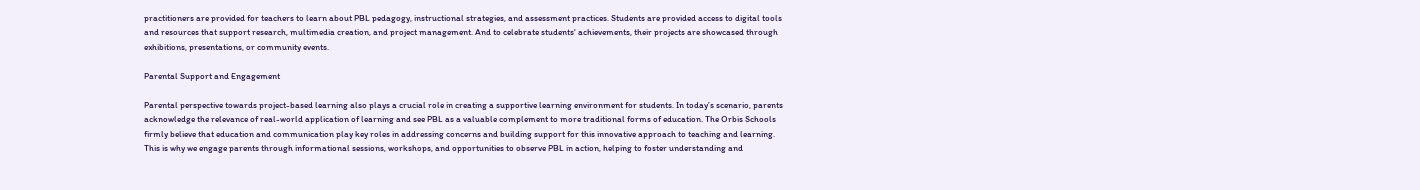practitioners are provided for teachers to learn about PBL pedagogy, instructional strategies, and assessment practices. Students are provided access to digital tools and resources that support research, multimedia creation, and project management. And to celebrate students' achievements, their projects are showcased through exhibitions, presentations, or community events.

Parental Support and Engagement

Parental perspective towards project-based learning also plays a crucial role in creating a supportive learning environment for students. In today’s scenario, parents acknowledge the relevance of real-world application of learning and see PBL as a valuable complement to more traditional forms of education. The Orbis Schools firmly believe that education and communication play key roles in addressing concerns and building support for this innovative approach to teaching and learning. This is why we engage parents through informational sessions, workshops, and opportunities to observe PBL in action, helping to foster understanding and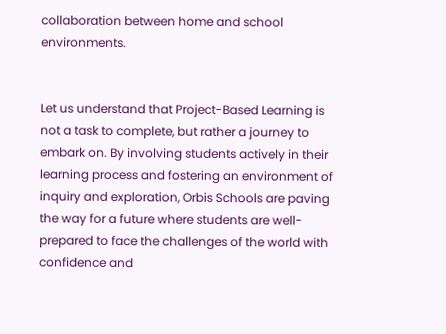collaboration between home and school environments.


Let us understand that Project-Based Learning is not a task to complete, but rather a journey to embark on. By involving students actively in their learning process and fostering an environment of inquiry and exploration, Orbis Schools are paving the way for a future where students are well-prepared to face the challenges of the world with confidence and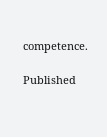competence.

Published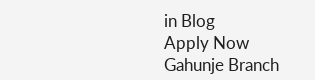in Blog
Apply Now
Gahunje Branch